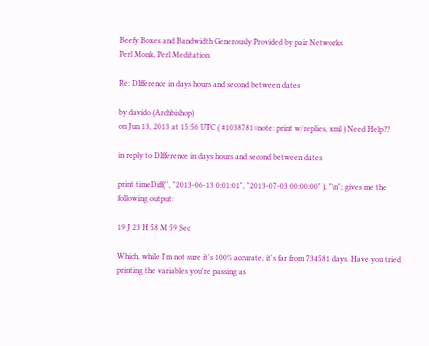Beefy Boxes and Bandwidth Generously Provided by pair Networks
Perl Monk, Perl Meditation

Re: DIfference in days hours and second between dates

by davido (Archbishop)
on Jun 13, 2013 at 15:56 UTC ( #1038781=note: print w/replies, xml ) Need Help??

in reply to DIfference in days hours and second between dates

print timeDiff('', "2013-06-13 0:01:01", "2013-07-03 00:00:00" ), "\n"; gives me the following output:

19 J 23 H 58 M 59 Sec

Which, while I'm not sure it's 100% accurate, it's far from 734581 days. Have you tried printing the variables you're passing as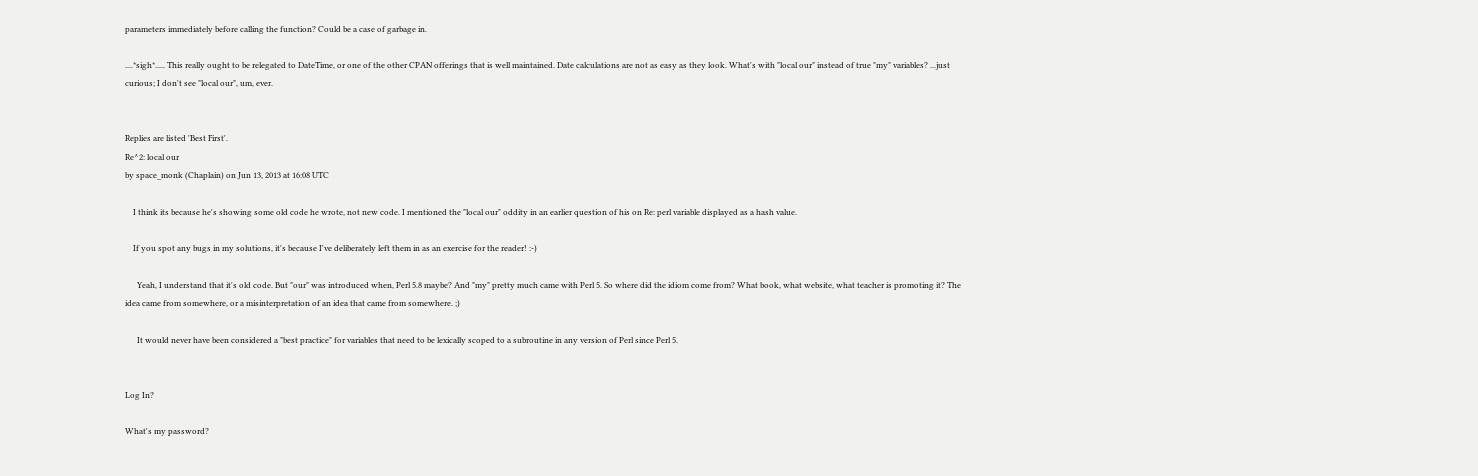parameters immediately before calling the function? Could be a case of garbage in.

....*sigh*..... This really ought to be relegated to DateTime, or one of the other CPAN offerings that is well maintained. Date calculations are not as easy as they look. What's with "local our" instead of true "my" variables? ...just curious; I don't see "local our", um, ever.


Replies are listed 'Best First'.
Re^2: local our
by space_monk (Chaplain) on Jun 13, 2013 at 16:08 UTC

    I think its because he's showing some old code he wrote, not new code. I mentioned the "local our" oddity in an earlier question of his on Re: perl variable displayed as a hash value.

    If you spot any bugs in my solutions, it's because I've deliberately left them in as an exercise for the reader! :-)

      Yeah, I understand that it's old code. But "our" was introduced when, Perl 5.8 maybe? And "my" pretty much came with Perl 5. So where did the idiom come from? What book, what website, what teacher is promoting it? The idea came from somewhere, or a misinterpretation of an idea that came from somewhere. ;)

      It would never have been considered a "best practice" for variables that need to be lexically scoped to a subroutine in any version of Perl since Perl 5.


Log In?

What's my password?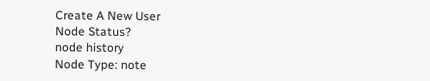Create A New User
Node Status?
node history
Node Type: note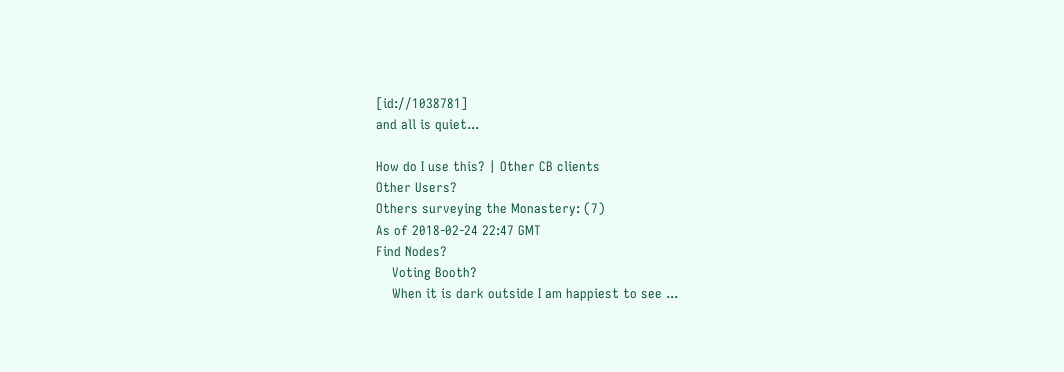[id://1038781]
and all is quiet...

How do I use this? | Other CB clients
Other Users?
Others surveying the Monastery: (7)
As of 2018-02-24 22:47 GMT
Find Nodes?
    Voting Booth?
    When it is dark outside I am happiest to see ...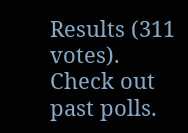Results (311 votes). Check out past polls.